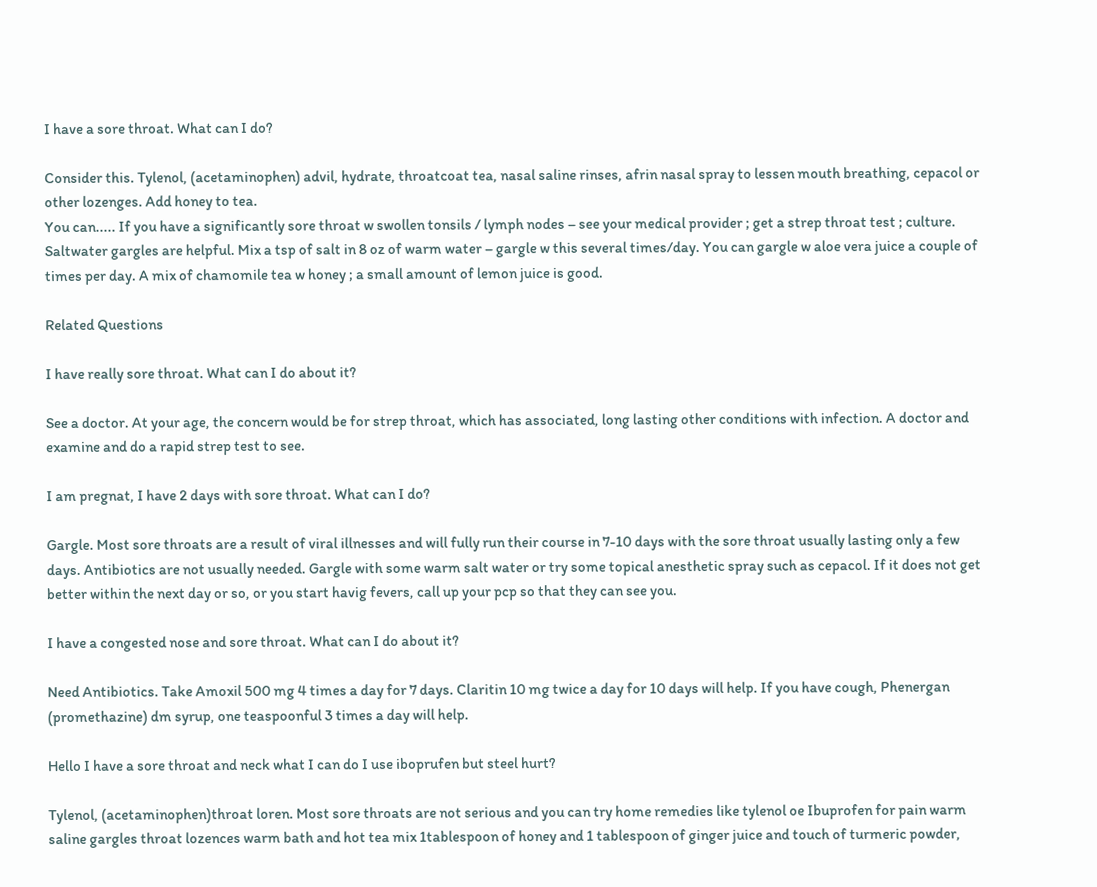I have a sore throat. What can I do?

Consider this. Tylenol, (acetaminophen) advil, hydrate, throatcoat tea, nasal saline rinses, afrin nasal spray to lessen mouth breathing, cepacol or other lozenges. Add honey to tea.
You can..... If you have a significantly sore throat w swollen tonsils / lymph nodes – see your medical provider ; get a strep throat test ; culture. Saltwater gargles are helpful. Mix a tsp of salt in 8 oz of warm water – gargle w this several times/day. You can gargle w aloe vera juice a couple of times per day. A mix of chamomile tea w honey ; a small amount of lemon juice is good.

Related Questions

I have really sore throat. What can I do about it?

See a doctor. At your age, the concern would be for strep throat, which has associated, long lasting other conditions with infection. A doctor and examine and do a rapid strep test to see.

I am pregnat, I have 2 days with sore throat. What can I do?

Gargle. Most sore throats are a result of viral illnesses and will fully run their course in 7-10 days with the sore throat usually lasting only a few days. Antibiotics are not usually needed. Gargle with some warm salt water or try some topical anesthetic spray such as cepacol. If it does not get better within the next day or so, or you start havig fevers, call up your pcp so that they can see you.

I have a congested nose and sore throat. What can I do about it?

Need Antibiotics. Take Amoxil 500 mg 4 times a day for 7 days. Claritin 10 mg twice a day for 10 days will help. If you have cough, Phenergan (promethazine) dm syrup, one teaspoonful 3 times a day will help.

Hello I have a sore throat and neck what I can do I use iboprufen but steel hurt?

Tylenol, (acetaminophen)throat loren. Most sore throats are not serious and you can try home remedies like tylenol oe Ibuprofen for pain warm saline gargles throat lozences warm bath and hot tea mix 1tablespoon of honey and 1 tablespoon of ginger juice and touch of turmeric powder,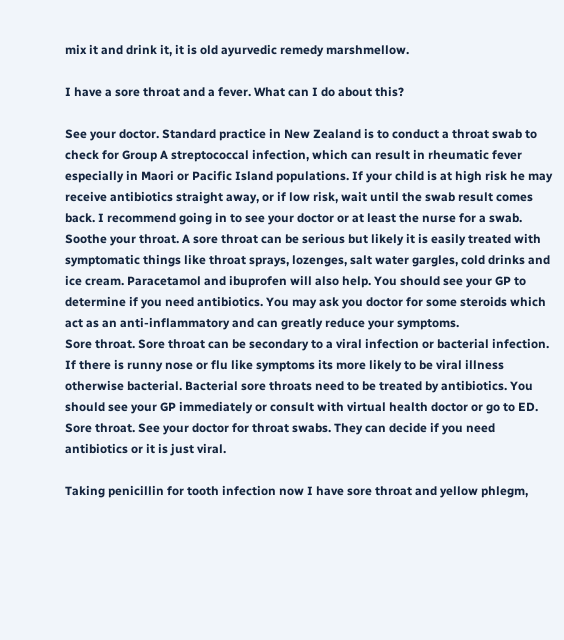mix it and drink it, it is old ayurvedic remedy marshmellow.

I have a sore throat and a fever. What can I do about this?

See your doctor. Standard practice in New Zealand is to conduct a throat swab to check for Group A streptococcal infection, which can result in rheumatic fever especially in Maori or Pacific Island populations. If your child is at high risk he may receive antibiotics straight away, or if low risk, wait until the swab result comes back. I recommend going in to see your doctor or at least the nurse for a swab.
Soothe your throat. A sore throat can be serious but likely it is easily treated with symptomatic things like throat sprays, lozenges, salt water gargles, cold drinks and ice cream. Paracetamol and ibuprofen will also help. You should see your GP to determine if you need antibiotics. You may ask you doctor for some steroids which act as an anti-inflammatory and can greatly reduce your symptoms.
Sore throat. Sore throat can be secondary to a viral infection or bacterial infection. If there is runny nose or flu like symptoms its more likely to be viral illness otherwise bacterial. Bacterial sore throats need to be treated by antibiotics. You should see your GP immediately or consult with virtual health doctor or go to ED.
Sore throat. See your doctor for throat swabs. They can decide if you need antibiotics or it is just viral.

Taking penicillin for tooth infection now I have sore throat and yellow phlegm,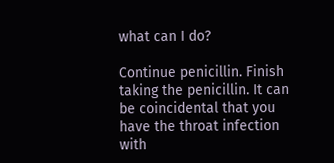what can I do?

Continue penicillin. Finish taking the penicillin. It can be coincidental that you have the throat infection with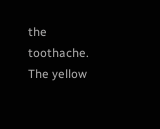the toothache. The yellow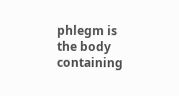phlegm is the body containing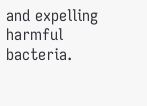and expelling harmful bacteria.